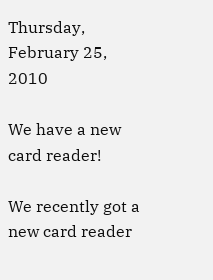Thursday, February 25, 2010

We have a new card reader!

We recently got a new card reader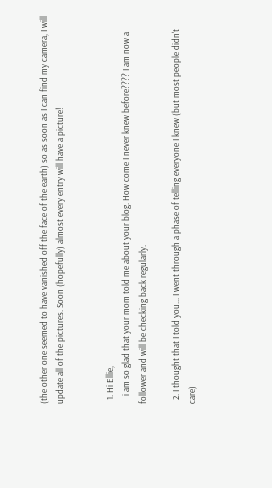(the other one seemed to have vanished off the face of the earth) so as soon as I can find my camera, I will update all of the pictures. Soon (hopefully) almost every entry will have a picture!


  1. Hi Ellie,
    i am so glad that your mom told me about your blog. How come I never knew before???? I am now a follower and will be checking back regularly.

  2. I thought that I told you... I went through a phase of telling everyone I knew (but most people didn't care)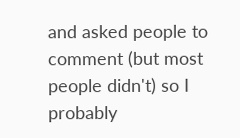and asked people to comment (but most people didn't) so I probably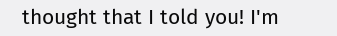thought that I told you! I'm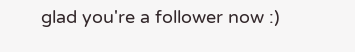glad you're a follower now :)